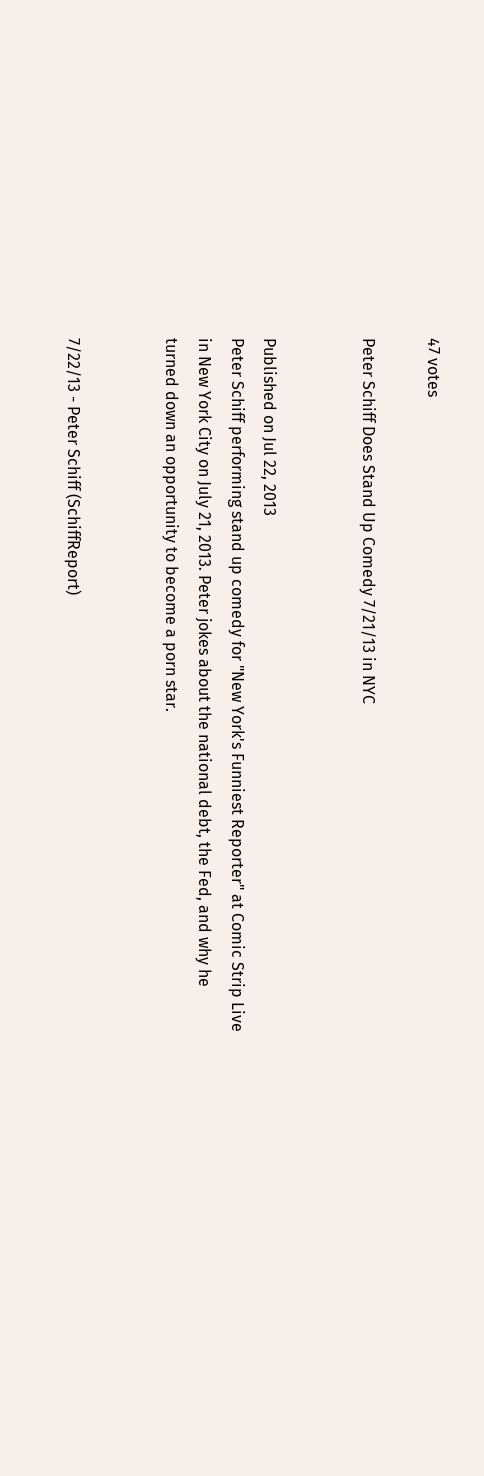47 votes

Peter Schiff Does Stand Up Comedy 7/21/13 in NYC


Published on Jul 22, 2013
Peter Schiff performing stand up comedy for "New York's Funniest Reporter" at Comic Strip Live in New York City on July 21, 2013. Peter jokes about the national debt, the Fed, and why he turned down an opportunity to become a porn star.


7/22/13 - Peter Schiff (SchiffReport)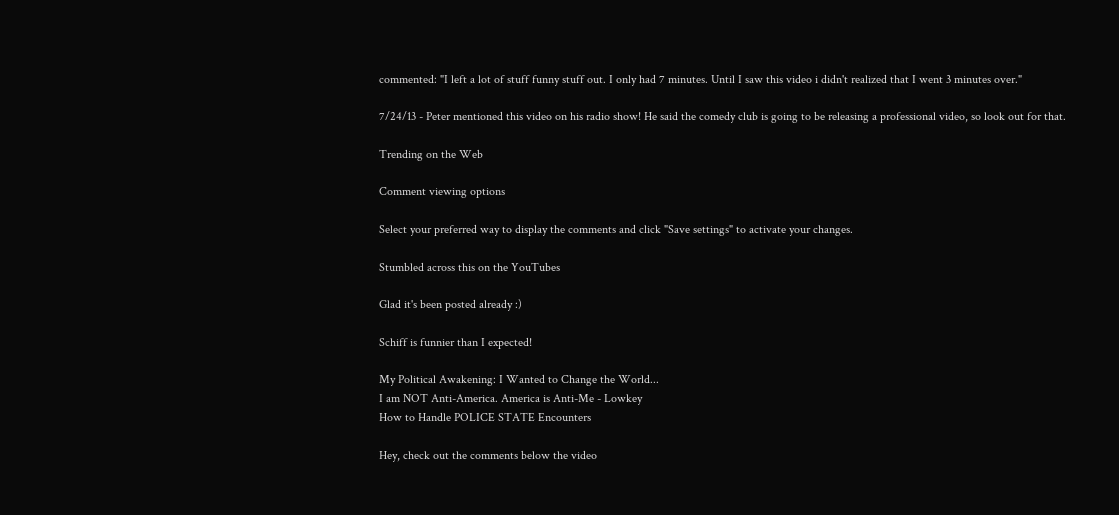commented: "I left a lot of stuff funny stuff out. I only had 7 minutes. Until I saw this video i didn't realized that I went 3 minutes over."

7/24/13 - Peter mentioned this video on his radio show! He said the comedy club is going to be releasing a professional video, so look out for that.

Trending on the Web

Comment viewing options

Select your preferred way to display the comments and click "Save settings" to activate your changes.

Stumbled across this on the YouTubes

Glad it's been posted already :)

Schiff is funnier than I expected!

My Political Awakening: I Wanted to Change the World...
I am NOT Anti-America. America is Anti-Me - Lowkey
How to Handle POLICE STATE Encounters

Hey, check out the comments below the video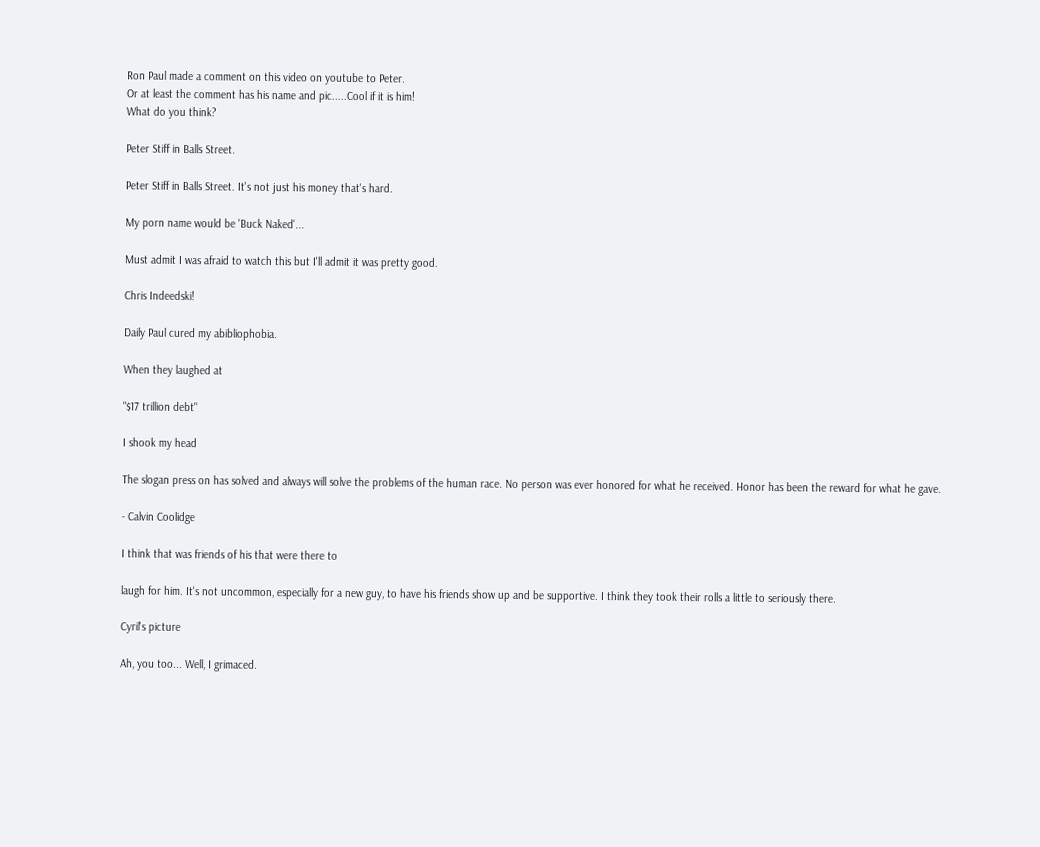Ron Paul made a comment on this video on youtube to Peter.
Or at least the comment has his name and pic.....Cool if it is him!
What do you think?

Peter Stiff in Balls Street.

Peter Stiff in Balls Street. It's not just his money that's hard.

My porn name would be 'Buck Naked'...

Must admit I was afraid to watch this but I'll admit it was pretty good.

Chris Indeedski!

Daily Paul cured my abibliophobia.

When they laughed at

"$17 trillion debt"

I shook my head

The slogan press on has solved and always will solve the problems of the human race. No person was ever honored for what he received. Honor has been the reward for what he gave.

- Calvin Coolidge

I think that was friends of his that were there to

laugh for him. It's not uncommon, especially for a new guy, to have his friends show up and be supportive. I think they took their rolls a little to seriously there.

Cyril's picture

Ah, you too... Well, I grimaced.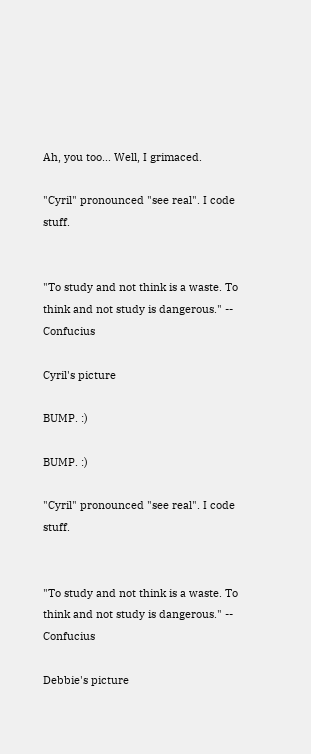Ah, you too... Well, I grimaced.

"Cyril" pronounced "see real". I code stuff.


"To study and not think is a waste. To think and not study is dangerous." -- Confucius

Cyril's picture

BUMP. :)

BUMP. :)

"Cyril" pronounced "see real". I code stuff.


"To study and not think is a waste. To think and not study is dangerous." -- Confucius

Debbie's picture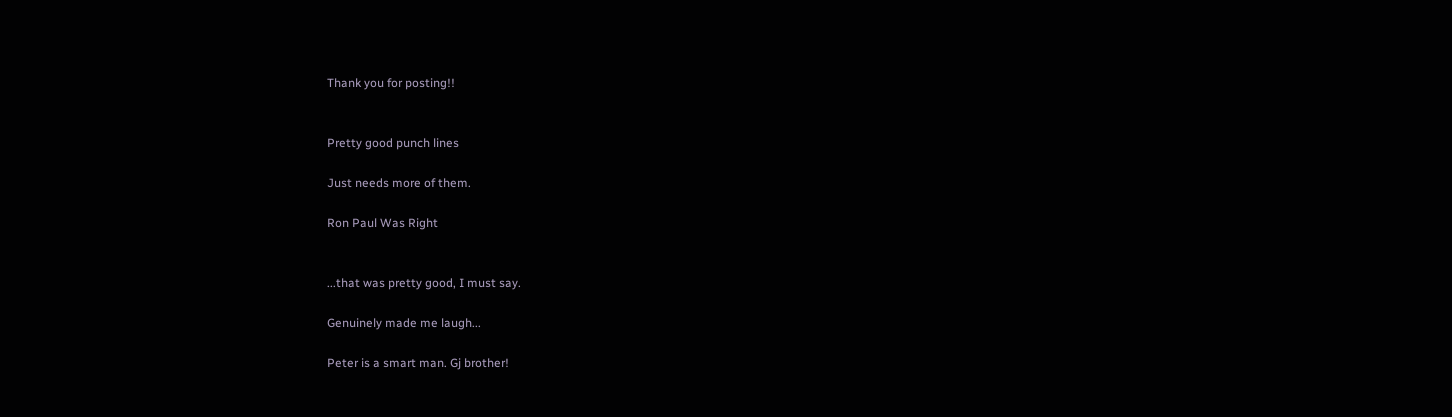Thank you for posting!!


Pretty good punch lines

Just needs more of them.

Ron Paul Was Right


...that was pretty good, I must say.

Genuinely made me laugh...

Peter is a smart man. Gj brother!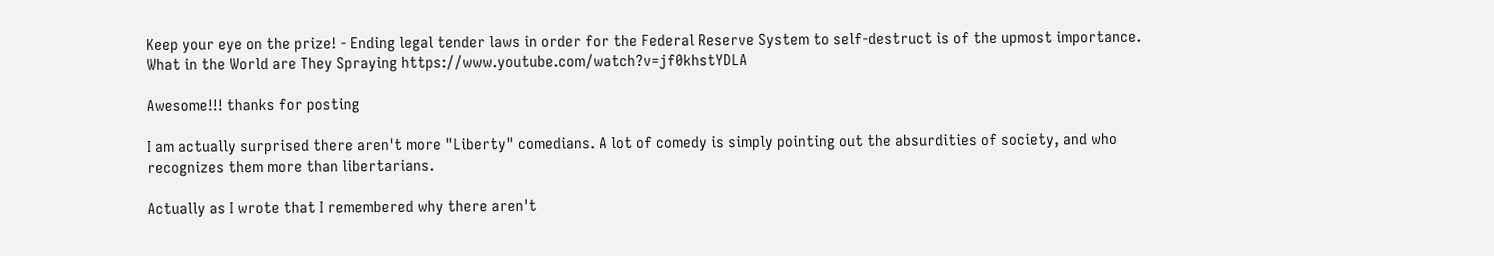Keep your eye on the prize! - Ending legal tender laws in order for the Federal Reserve System to self-destruct is of the upmost importance.
What in the World are They Spraying https://www.youtube.com/watch?v=jf0khstYDLA

Awesome!!! thanks for posting

I am actually surprised there aren't more "Liberty" comedians. A lot of comedy is simply pointing out the absurdities of society, and who recognizes them more than libertarians.

Actually as I wrote that I remembered why there aren't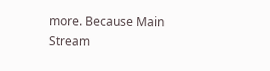more. Because Main Stream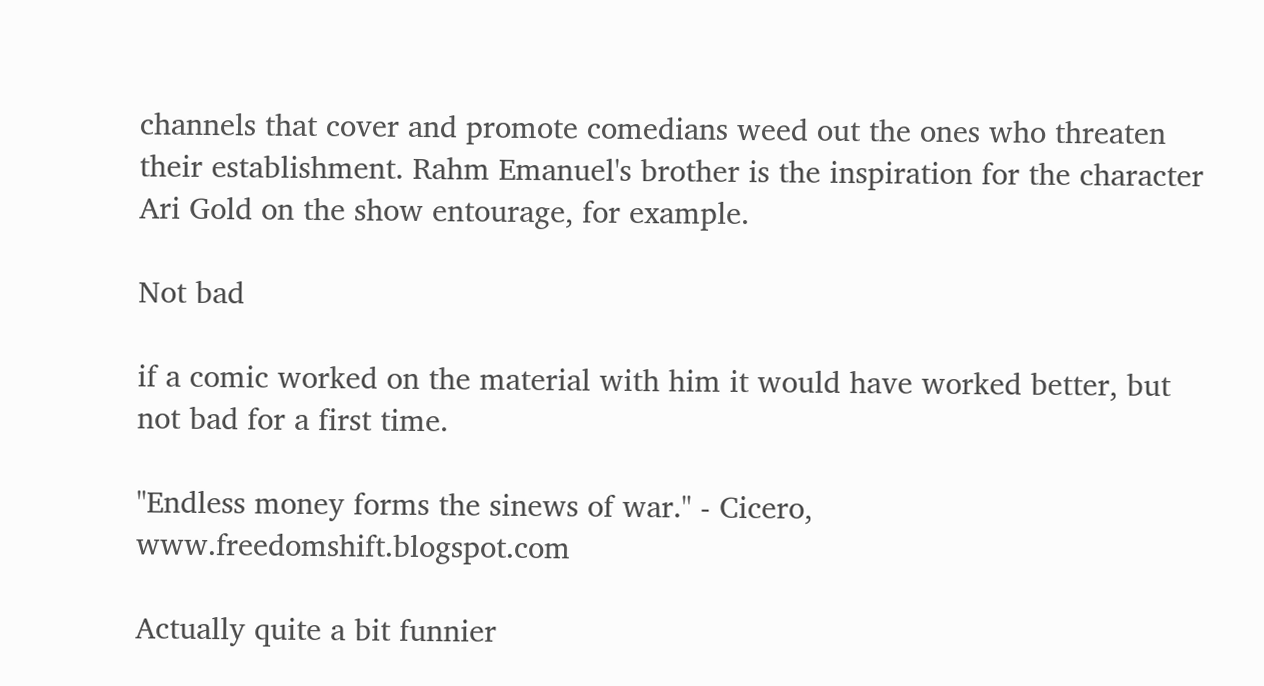channels that cover and promote comedians weed out the ones who threaten their establishment. Rahm Emanuel's brother is the inspiration for the character Ari Gold on the show entourage, for example.

Not bad

if a comic worked on the material with him it would have worked better, but not bad for a first time.

"Endless money forms the sinews of war." - Cicero, www.freedomshift.blogspot.com

Actually quite a bit funnier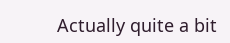Actually quite a bit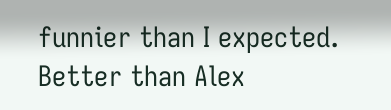funnier than I expected. Better than Alex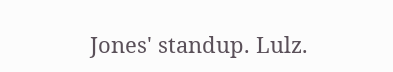Jones' standup. Lulz.